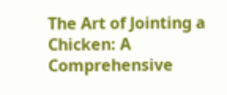The Art of Jointing a Chicken: A Comprehensive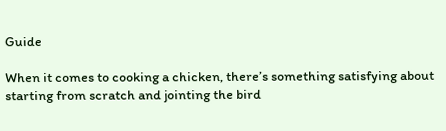Guide

When it comes to cooking a chicken, there’s something satisfying about starting from scratch and jointing the bird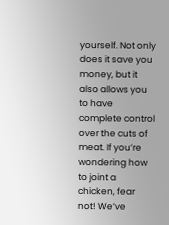yourself. Not only does it save you money, but it also allows you to have complete control over the cuts of meat. If you’re wondering how to joint a chicken, fear not! We’ve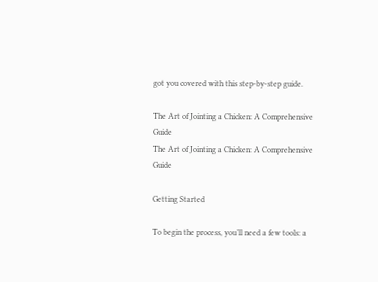got you covered with this step-by-step guide.

The Art of Jointing a Chicken: A Comprehensive Guide
The Art of Jointing a Chicken: A Comprehensive Guide

Getting Started

To begin the process, you’ll need a few tools: a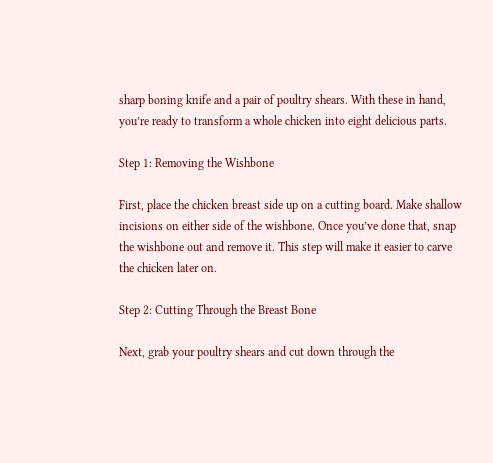sharp boning knife and a pair of poultry shears. With these in hand, you’re ready to transform a whole chicken into eight delicious parts.

Step 1: Removing the Wishbone

First, place the chicken breast side up on a cutting board. Make shallow incisions on either side of the wishbone. Once you’ve done that, snap the wishbone out and remove it. This step will make it easier to carve the chicken later on.

Step 2: Cutting Through the Breast Bone

Next, grab your poultry shears and cut down through the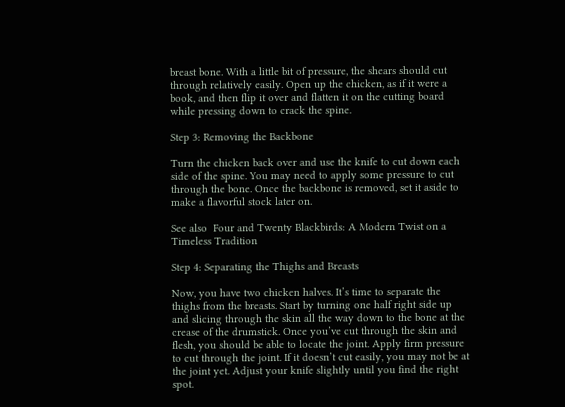breast bone. With a little bit of pressure, the shears should cut through relatively easily. Open up the chicken, as if it were a book, and then flip it over and flatten it on the cutting board while pressing down to crack the spine.

Step 3: Removing the Backbone

Turn the chicken back over and use the knife to cut down each side of the spine. You may need to apply some pressure to cut through the bone. Once the backbone is removed, set it aside to make a flavorful stock later on.

See also  Four and Twenty Blackbirds: A Modern Twist on a Timeless Tradition

Step 4: Separating the Thighs and Breasts

Now, you have two chicken halves. It’s time to separate the thighs from the breasts. Start by turning one half right side up and slicing through the skin all the way down to the bone at the crease of the drumstick. Once you’ve cut through the skin and flesh, you should be able to locate the joint. Apply firm pressure to cut through the joint. If it doesn’t cut easily, you may not be at the joint yet. Adjust your knife slightly until you find the right spot.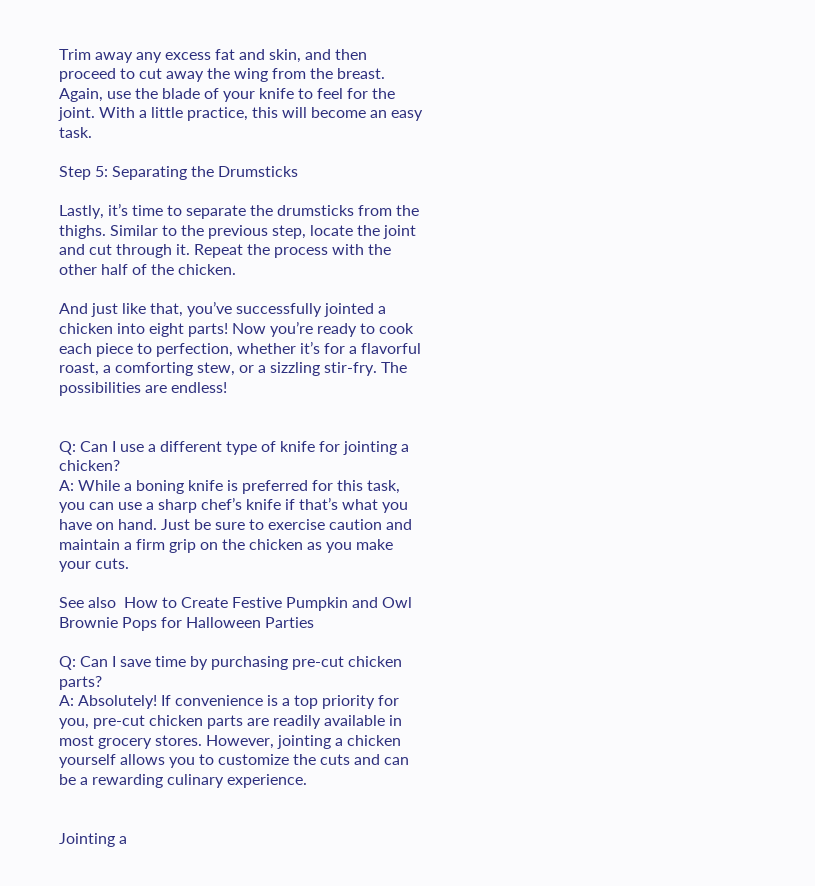Trim away any excess fat and skin, and then proceed to cut away the wing from the breast. Again, use the blade of your knife to feel for the joint. With a little practice, this will become an easy task.

Step 5: Separating the Drumsticks

Lastly, it’s time to separate the drumsticks from the thighs. Similar to the previous step, locate the joint and cut through it. Repeat the process with the other half of the chicken.

And just like that, you’ve successfully jointed a chicken into eight parts! Now you’re ready to cook each piece to perfection, whether it’s for a flavorful roast, a comforting stew, or a sizzling stir-fry. The possibilities are endless!


Q: Can I use a different type of knife for jointing a chicken?
A: While a boning knife is preferred for this task, you can use a sharp chef’s knife if that’s what you have on hand. Just be sure to exercise caution and maintain a firm grip on the chicken as you make your cuts.

See also  How to Create Festive Pumpkin and Owl Brownie Pops for Halloween Parties

Q: Can I save time by purchasing pre-cut chicken parts?
A: Absolutely! If convenience is a top priority for you, pre-cut chicken parts are readily available in most grocery stores. However, jointing a chicken yourself allows you to customize the cuts and can be a rewarding culinary experience.


Jointing a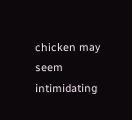chicken may seem intimidating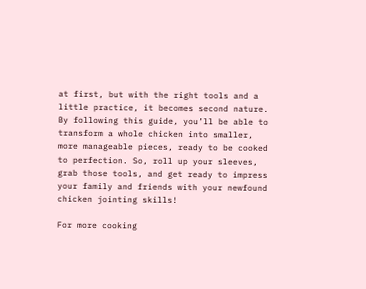at first, but with the right tools and a little practice, it becomes second nature. By following this guide, you’ll be able to transform a whole chicken into smaller, more manageable pieces, ready to be cooked to perfection. So, roll up your sleeves, grab those tools, and get ready to impress your family and friends with your newfound chicken jointing skills!

For more cooking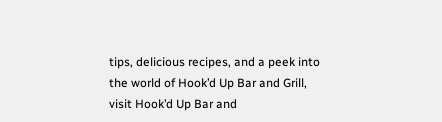tips, delicious recipes, and a peek into the world of Hook’d Up Bar and Grill, visit Hook’d Up Bar and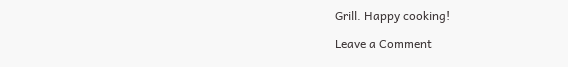Grill. Happy cooking!

Leave a Comment